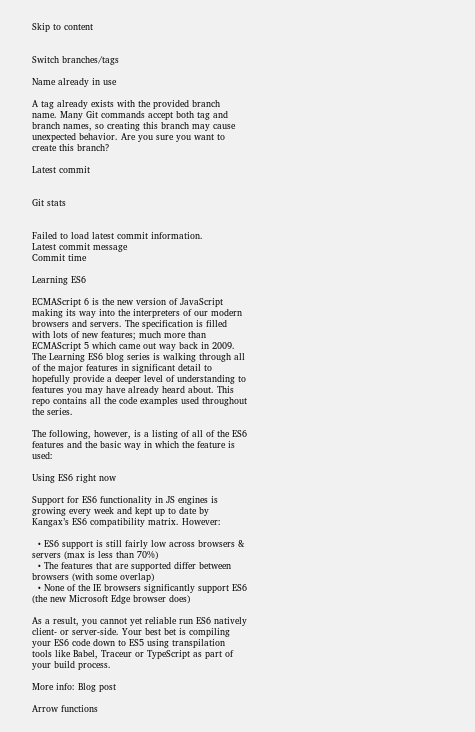Skip to content


Switch branches/tags

Name already in use

A tag already exists with the provided branch name. Many Git commands accept both tag and branch names, so creating this branch may cause unexpected behavior. Are you sure you want to create this branch?

Latest commit


Git stats


Failed to load latest commit information.
Latest commit message
Commit time

Learning ES6

ECMAScript 6 is the new version of JavaScript making its way into the interpreters of our modern browsers and servers. The specification is filled with lots of new features; much more than ECMAScript 5 which came out way back in 2009. The Learning ES6 blog series is walking through all of the major features in significant detail to hopefully provide a deeper level of understanding to features you may have already heard about. This repo contains all the code examples used throughout the series.

The following, however, is a listing of all of the ES6 features and the basic way in which the feature is used:

Using ES6 right now

Support for ES6 functionality in JS engines is growing every week and kept up to date by Kangax’s ES6 compatibility matrix. However:

  • ES6 support is still fairly low across browsers & servers (max is less than 70%)
  • The features that are supported differ between browsers (with some overlap)
  • None of the IE browsers significantly support ES6 (the new Microsoft Edge browser does)

As a result, you cannot yet reliable run ES6 natively client- or server-side. Your best bet is compiling your ES6 code down to ES5 using transpilation tools like Babel, Traceur or TypeScript as part of your build process.

More info: Blog post

Arrow functions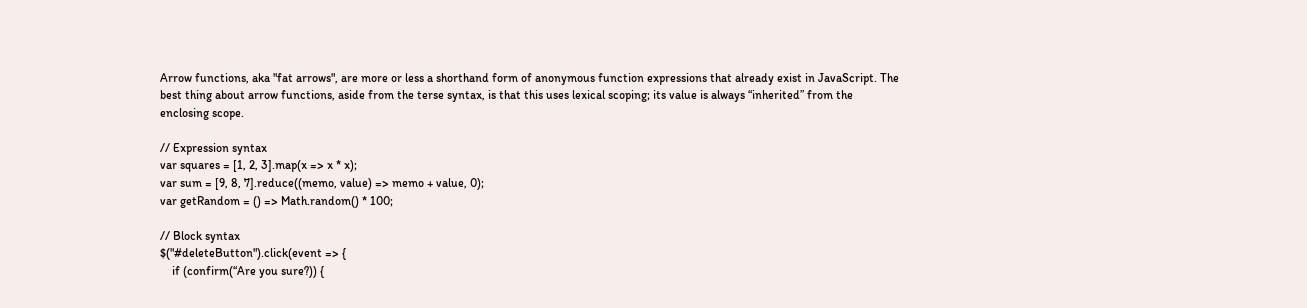Arrow functions, aka "fat arrows", are more or less a shorthand form of anonymous function expressions that already exist in JavaScript. The best thing about arrow functions, aside from the terse syntax, is that this uses lexical scoping; its value is always “inherited” from the enclosing scope.

// Expression syntax
var squares = [1, 2, 3].map(x => x * x);
var sum = [9, 8, 7].reduce((memo, value) => memo + value, 0);
var getRandom = () => Math.random() * 100;

// Block syntax
$("#deleteButton").click(event => {
    if (confirm(“Are you sure?)) {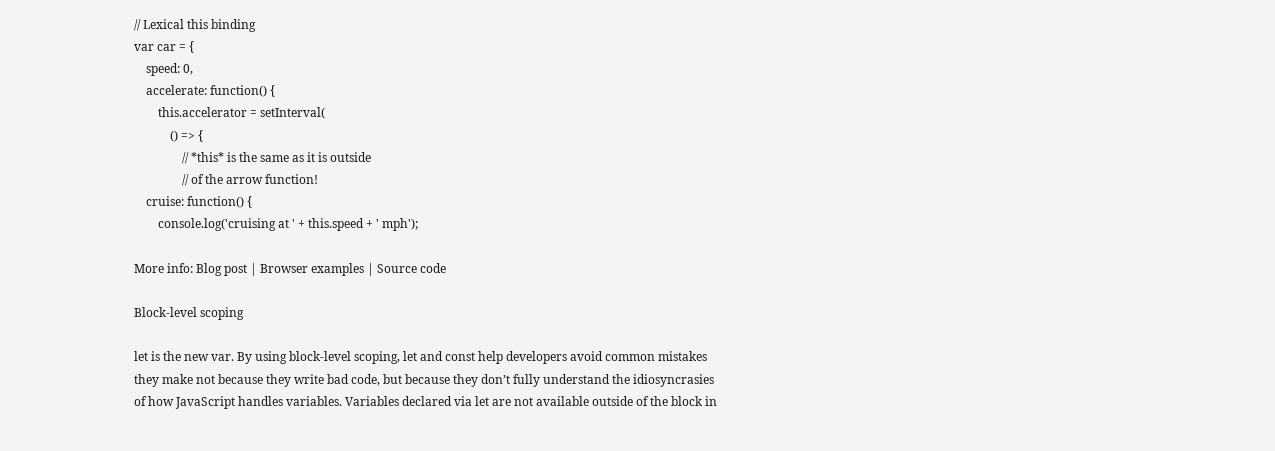// Lexical this binding
var car = {
    speed: 0,
    accelerate: function() {
        this.accelerator = setInterval(
            () => {
                // *this* is the same as it is outside
                // of the arrow function!
    cruise: function() {
        console.log('cruising at ' + this.speed + ' mph');

More info: Blog post | Browser examples | Source code

Block-level scoping

let is the new var. By using block-level scoping, let and const help developers avoid common mistakes they make not because they write bad code, but because they don’t fully understand the idiosyncrasies of how JavaScript handles variables. Variables declared via let are not available outside of the block in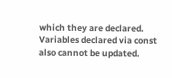which they are declared. Variables declared via const also cannot be updated.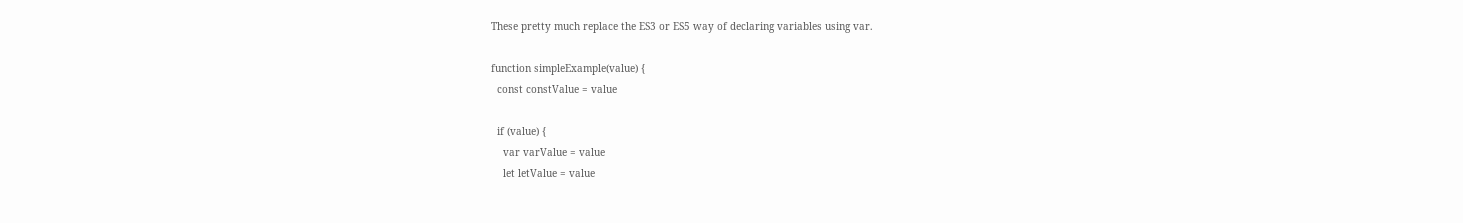These pretty much replace the ES3 or ES5 way of declaring variables using var.

function simpleExample(value) {
  const constValue = value

  if (value) {
    var varValue = value
    let letValue = value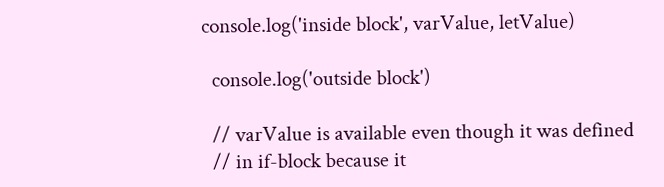console.log('inside block', varValue, letValue)

  console.log('outside block')

  // varValue is available even though it was defined
  // in if-block because it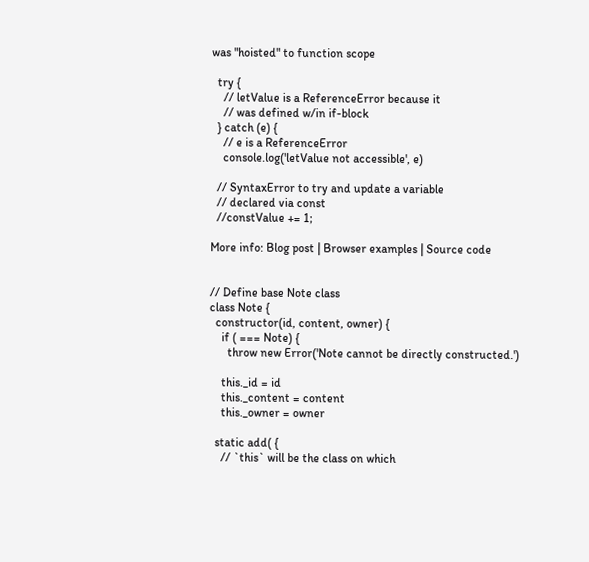was "hoisted" to function scope

  try {
    // letValue is a ReferenceError because it
    // was defined w/in if-block
  } catch (e) {
    // e is a ReferenceError
    console.log('letValue not accessible', e)

  // SyntaxError to try and update a variable
  // declared via const
  //constValue += 1;

More info: Blog post | Browser examples | Source code


// Define base Note class
class Note {
  constructor(id, content, owner) {
    if ( === Note) {
      throw new Error('Note cannot be directly constructed.')

    this._id = id
    this._content = content
    this._owner = owner

  static add( {
    // `this` will be the class on which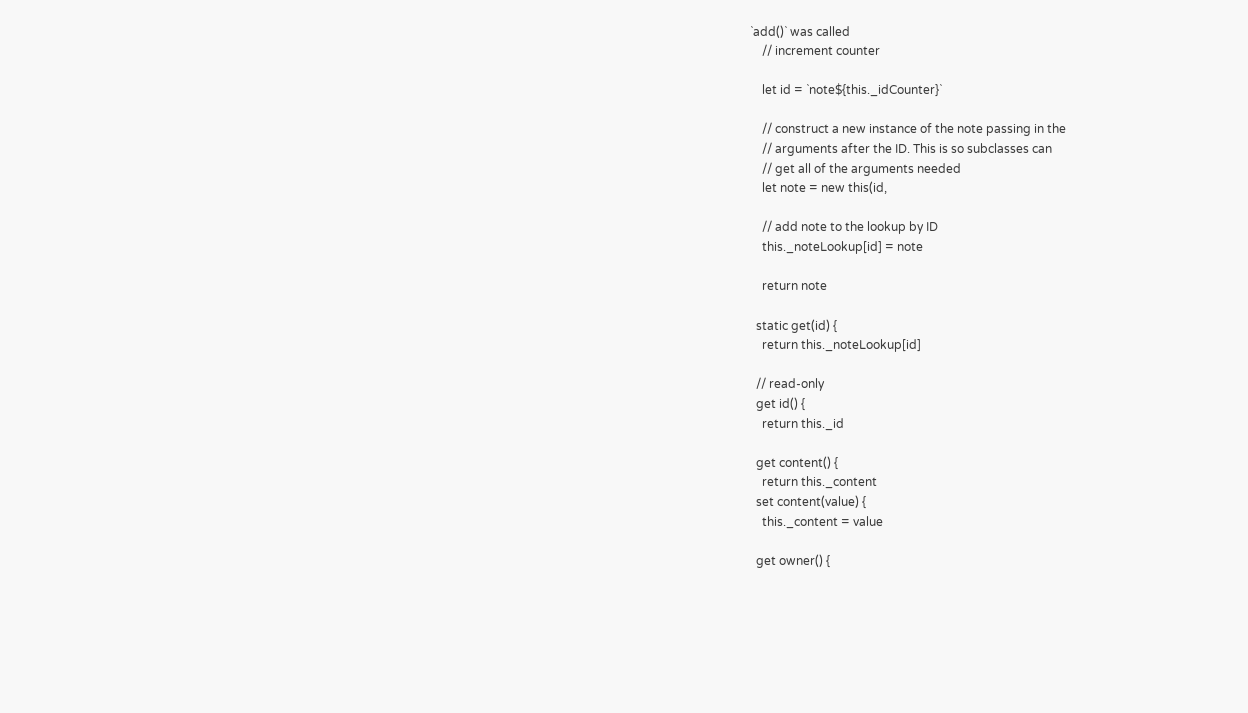`add()` was called
    // increment counter

    let id = `note${this._idCounter}`

    // construct a new instance of the note passing in the
    // arguments after the ID. This is so subclasses can
    // get all of the arguments needed
    let note = new this(id,

    // add note to the lookup by ID
    this._noteLookup[id] = note

    return note

  static get(id) {
    return this._noteLookup[id]

  // read-only
  get id() {
    return this._id

  get content() {
    return this._content
  set content(value) {
    this._content = value

  get owner() {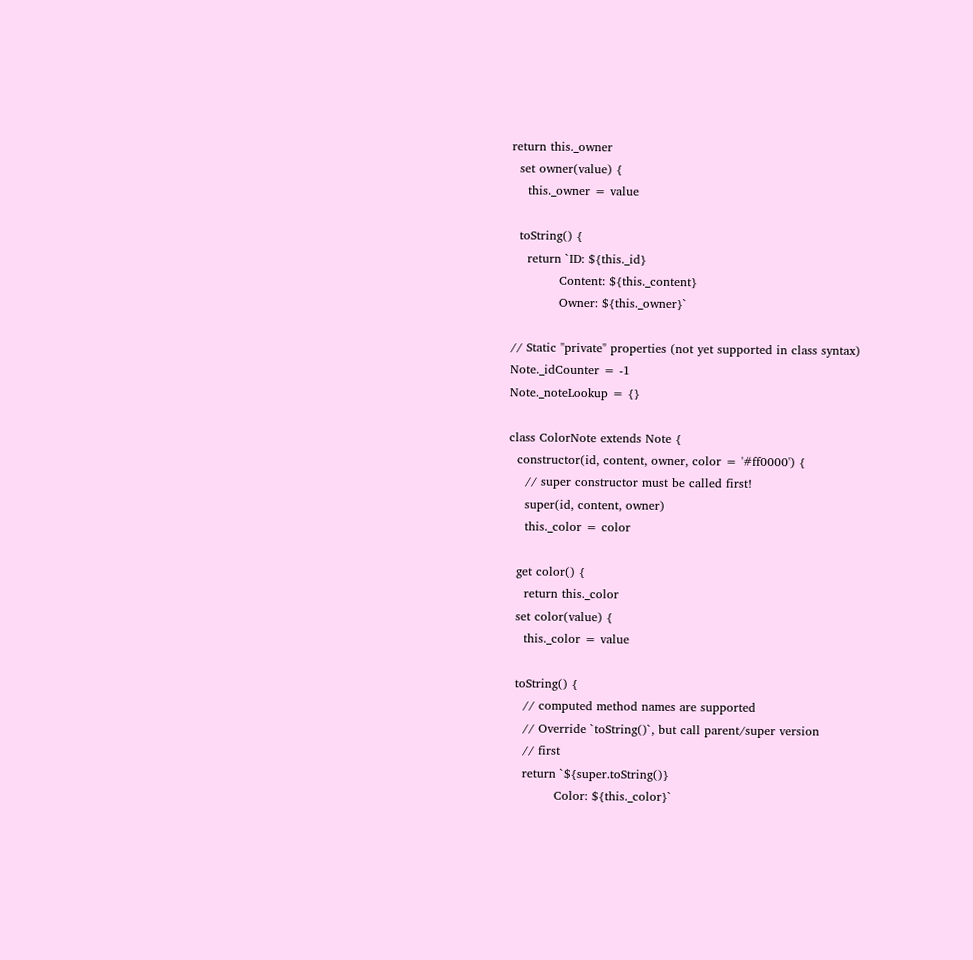return this._owner
  set owner(value) {
    this._owner = value

  toString() {
    return `ID: ${this._id}
            Content: ${this._content}
            Owner: ${this._owner}`

// Static "private" properties (not yet supported in class syntax)
Note._idCounter = -1
Note._noteLookup = {}

class ColorNote extends Note {
  constructor(id, content, owner, color = '#ff0000') {
    // super constructor must be called first!
    super(id, content, owner)
    this._color = color

  get color() {
    return this._color
  set color(value) {
    this._color = value

  toString() {
    // computed method names are supported
    // Override `toString()`, but call parent/super version
    // first
    return `${super.toString()}
            Color: ${this._color}`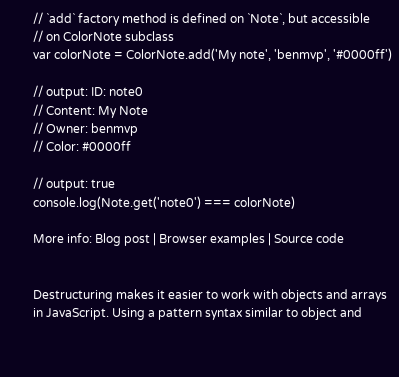// `add` factory method is defined on `Note`, but accessible
// on ColorNote subclass
var colorNote = ColorNote.add('My note', 'benmvp', '#0000ff')

// output: ID: note0
// Content: My Note
// Owner: benmvp
// Color: #0000ff

// output: true
console.log(Note.get('note0') === colorNote)

More info: Blog post | Browser examples | Source code


Destructuring makes it easier to work with objects and arrays in JavaScript. Using a pattern syntax similar to object and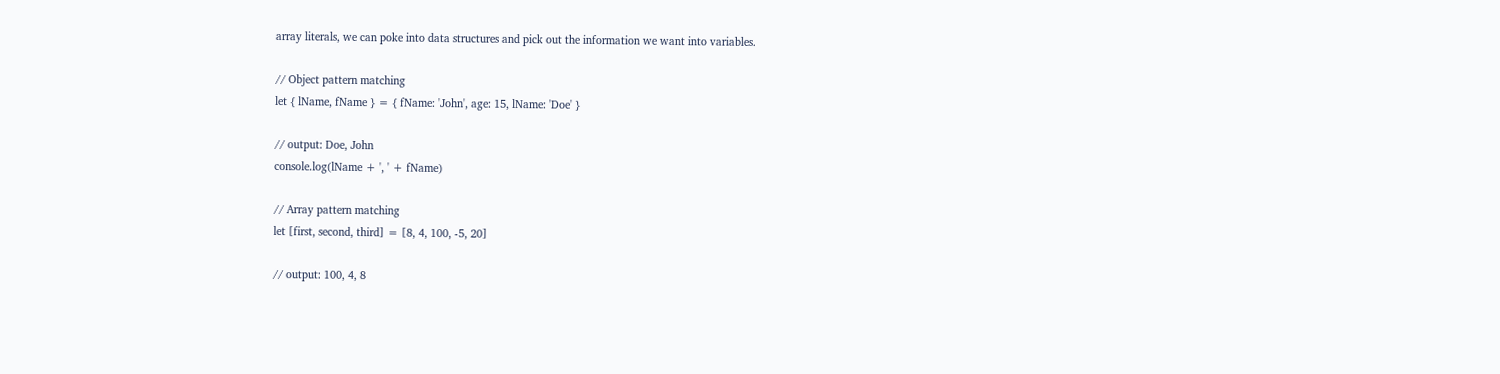array literals, we can poke into data structures and pick out the information we want into variables.

// Object pattern matching
let { lName, fName } = { fName: 'John', age: 15, lName: 'Doe' }

// output: Doe, John
console.log(lName + ', ' + fName)

// Array pattern matching
let [first, second, third] = [8, 4, 100, -5, 20]

// output: 100, 4, 8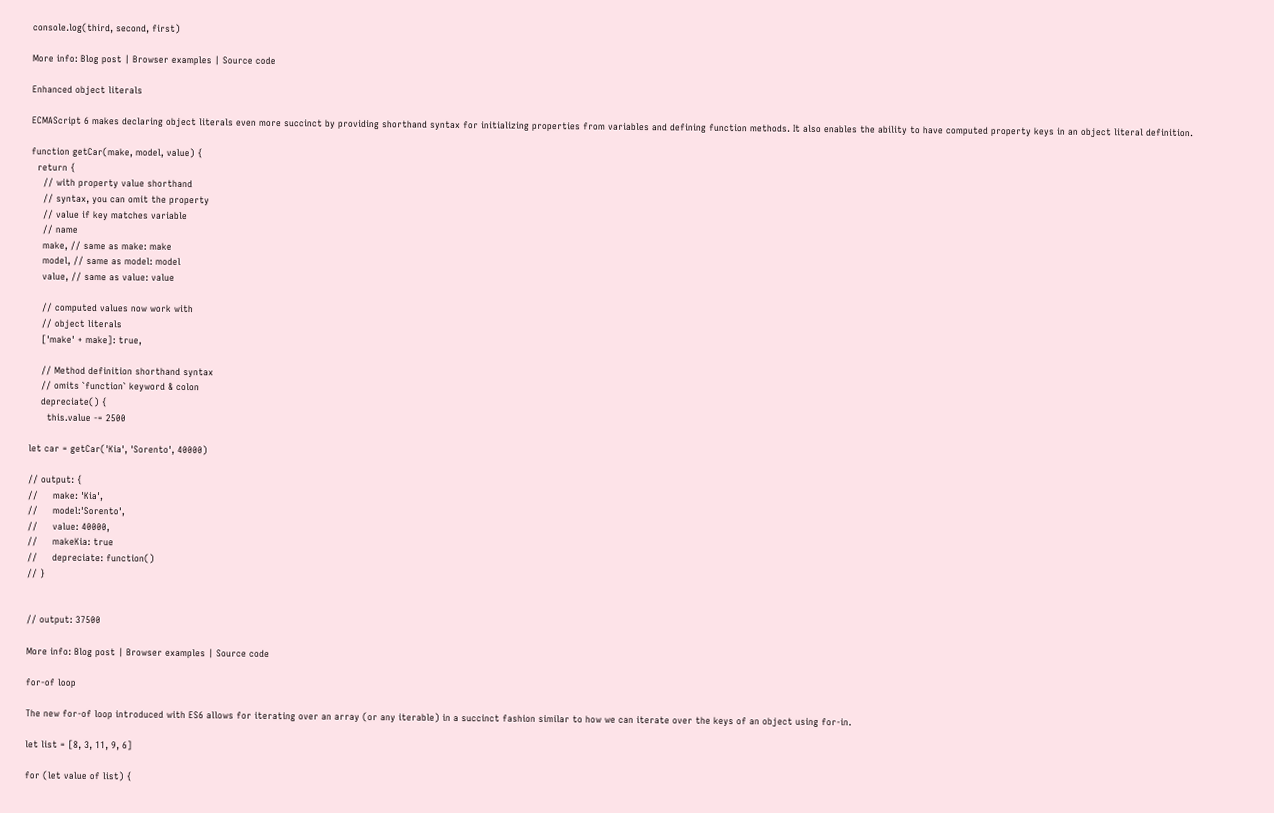console.log(third, second, first)

More info: Blog post | Browser examples | Source code

Enhanced object literals

ECMAScript 6 makes declaring object literals even more succinct by providing shorthand syntax for initializing properties from variables and defining function methods. It also enables the ability to have computed property keys in an object literal definition.

function getCar(make, model, value) {
  return {
    // with property value shorthand
    // syntax, you can omit the property
    // value if key matches variable
    // name
    make, // same as make: make
    model, // same as model: model
    value, // same as value: value

    // computed values now work with
    // object literals
    ['make' + make]: true,

    // Method definition shorthand syntax
    // omits `function` keyword & colon
    depreciate() {
      this.value -= 2500

let car = getCar('Kia', 'Sorento', 40000)

// output: {
//     make: 'Kia',
//     model:'Sorento',
//     value: 40000,
//     makeKia: true
//     depreciate: function()
// }


// output: 37500

More info: Blog post | Browser examples | Source code

for-of loop

The new for-of loop introduced with ES6 allows for iterating over an array (or any iterable) in a succinct fashion similar to how we can iterate over the keys of an object using for-in.

let list = [8, 3, 11, 9, 6]

for (let value of list) {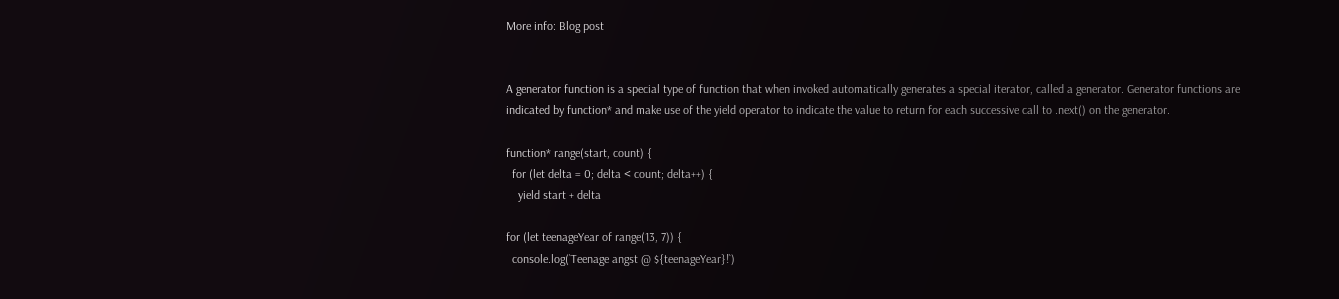More info: Blog post


A generator function is a special type of function that when invoked automatically generates a special iterator, called a generator. Generator functions are indicated by function* and make use of the yield operator to indicate the value to return for each successive call to .next() on the generator.

function* range(start, count) {
  for (let delta = 0; delta < count; delta++) {
    yield start + delta

for (let teenageYear of range(13, 7)) {
  console.log(`Teenage angst @ ${teenageYear}!`)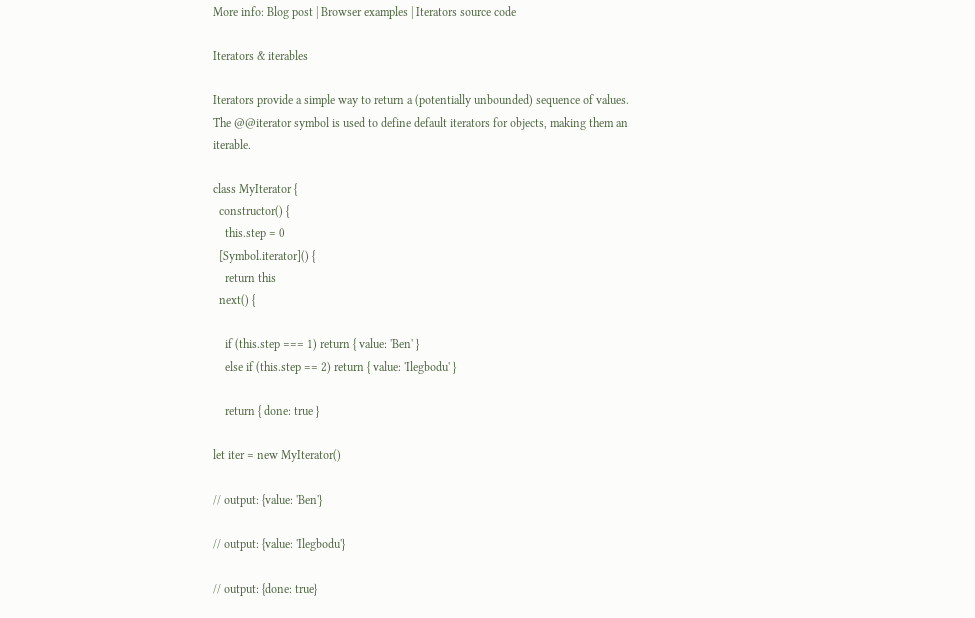More info: Blog post | Browser examples | Iterators source code

Iterators & iterables

Iterators provide a simple way to return a (potentially unbounded) sequence of values. The @@iterator symbol is used to define default iterators for objects, making them an iterable.

class MyIterator {
  constructor() {
    this.step = 0
  [Symbol.iterator]() {
    return this
  next() {

    if (this.step === 1) return { value: 'Ben' }
    else if (this.step == 2) return { value: 'Ilegbodu' }

    return { done: true }

let iter = new MyIterator()

// output: {value: 'Ben'}

// output: {value: 'Ilegbodu'}

// output: {done: true}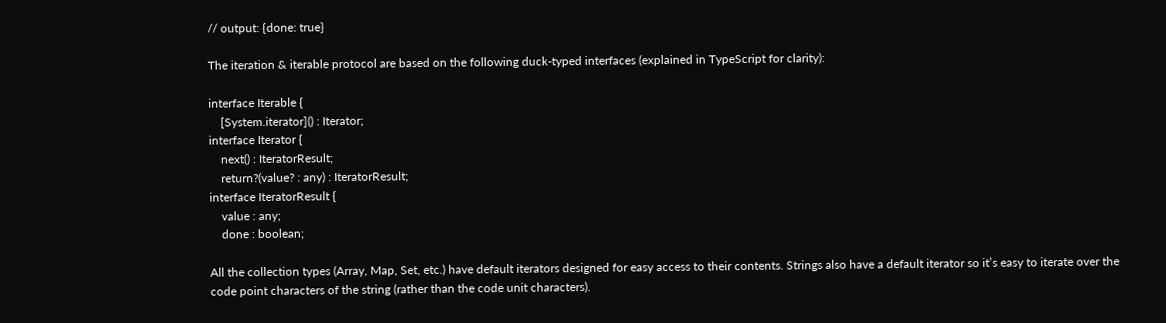// output: {done: true}

The iteration & iterable protocol are based on the following duck-typed interfaces (explained in TypeScript for clarity):

interface Iterable {
    [System.iterator]() : Iterator;
interface Iterator {
    next() : IteratorResult;
    return?(value? : any) : IteratorResult;
interface IteratorResult {
    value : any;
    done : boolean;

All the collection types (Array, Map, Set, etc.) have default iterators designed for easy access to their contents. Strings also have a default iterator so it’s easy to iterate over the code point characters of the string (rather than the code unit characters).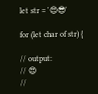let str = '😍😎'

for (let char of str) {

// output:
// 😍
//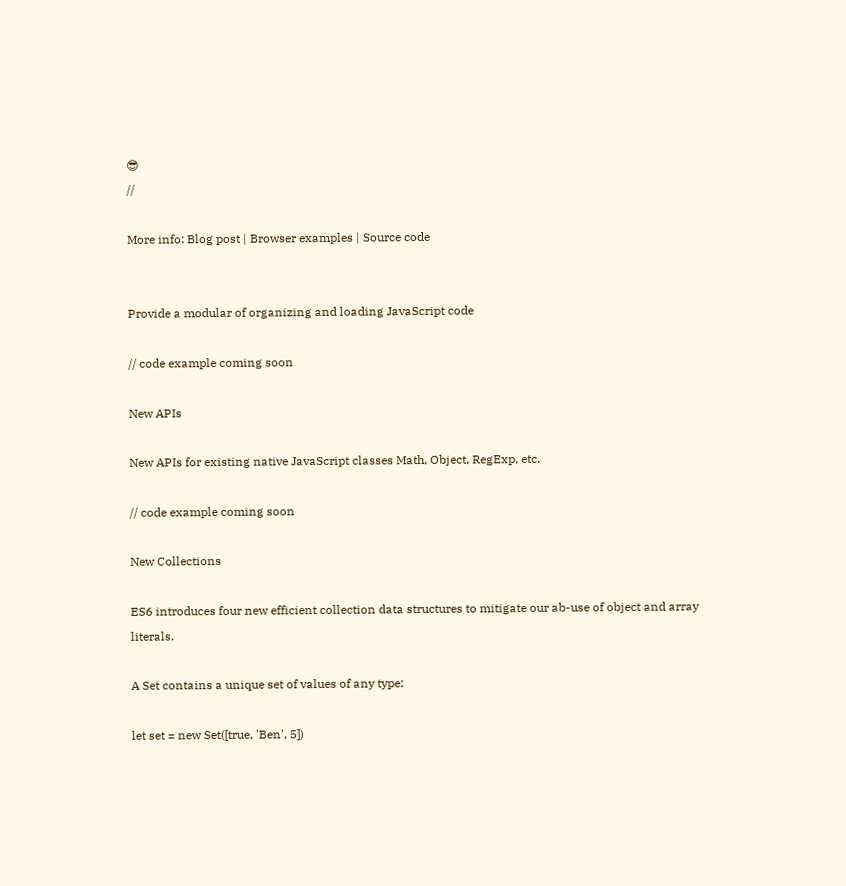😎
//

More info: Blog post | Browser examples | Source code


Provide a modular of organizing and loading JavaScript code

// code example coming soon

New APIs

New APIs for existing native JavaScript classes Math, Object, RegExp, etc.

// code example coming soon

New Collections

ES6 introduces four new efficient collection data structures to mitigate our ab-use of object and array literals.

A Set contains a unique set of values of any type:

let set = new Set([true, 'Ben', 5])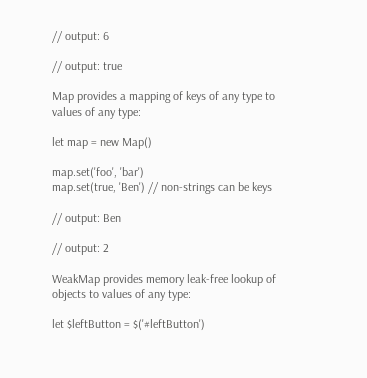// output: 6

// output: true

Map provides a mapping of keys of any type to values of any type:

let map = new Map()

map.set('foo', 'bar')
map.set(true, 'Ben') // non-strings can be keys

// output: Ben

// output: 2

WeakMap provides memory leak-free lookup of objects to values of any type:

let $leftButton = $('#leftButton')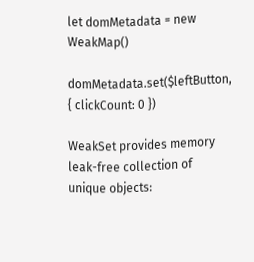let domMetadata = new WeakMap()

domMetadata.set($leftButton, { clickCount: 0 })

WeakSet provides memory leak-free collection of unique objects: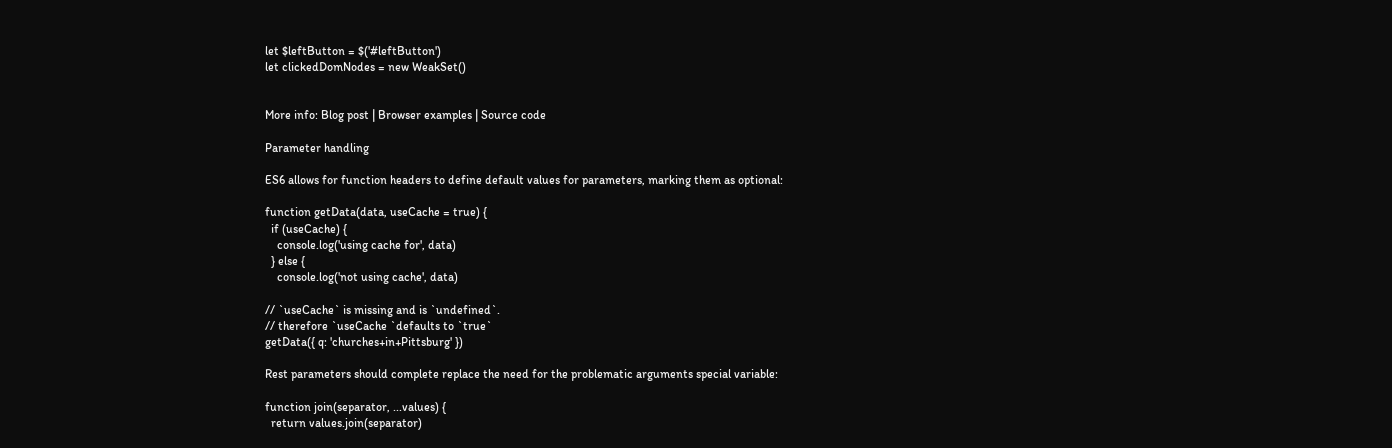let $leftButton = $('#leftButton')
let clickedDomNodes = new WeakSet()


More info: Blog post | Browser examples | Source code

Parameter handling

ES6 allows for function headers to define default values for parameters, marking them as optional:

function getData(data, useCache = true) {
  if (useCache) {
    console.log('using cache for', data)
  } else {
    console.log('not using cache', data)

// `useCache` is missing and is `undefined`.
// therefore `useCache `defaults to `true`
getData({ q: 'churches+in+Pittsburg' })

Rest parameters should complete replace the need for the problematic arguments special variable:

function join(separator, ...values) {
  return values.join(separator)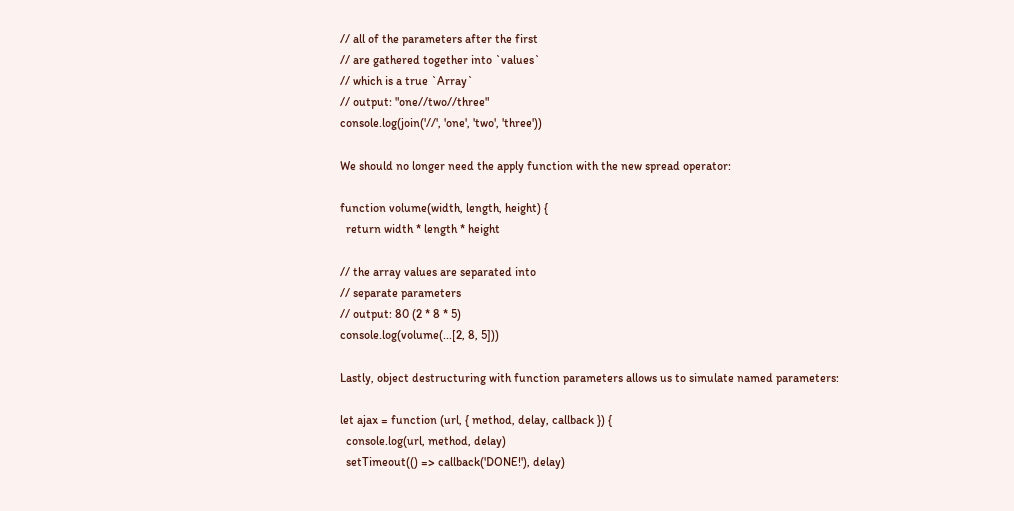// all of the parameters after the first
// are gathered together into `values`
// which is a true `Array`
// output: "one//two//three"
console.log(join('//', 'one', 'two', 'three'))

We should no longer need the apply function with the new spread operator:

function volume(width, length, height) {
  return width * length * height

// the array values are separated into
// separate parameters
// output: 80 (2 * 8 * 5)
console.log(volume(...[2, 8, 5]))

Lastly, object destructuring with function parameters allows us to simulate named parameters:

let ajax = function (url, { method, delay, callback }) {
  console.log(url, method, delay)
  setTimeout(() => callback('DONE!'), delay)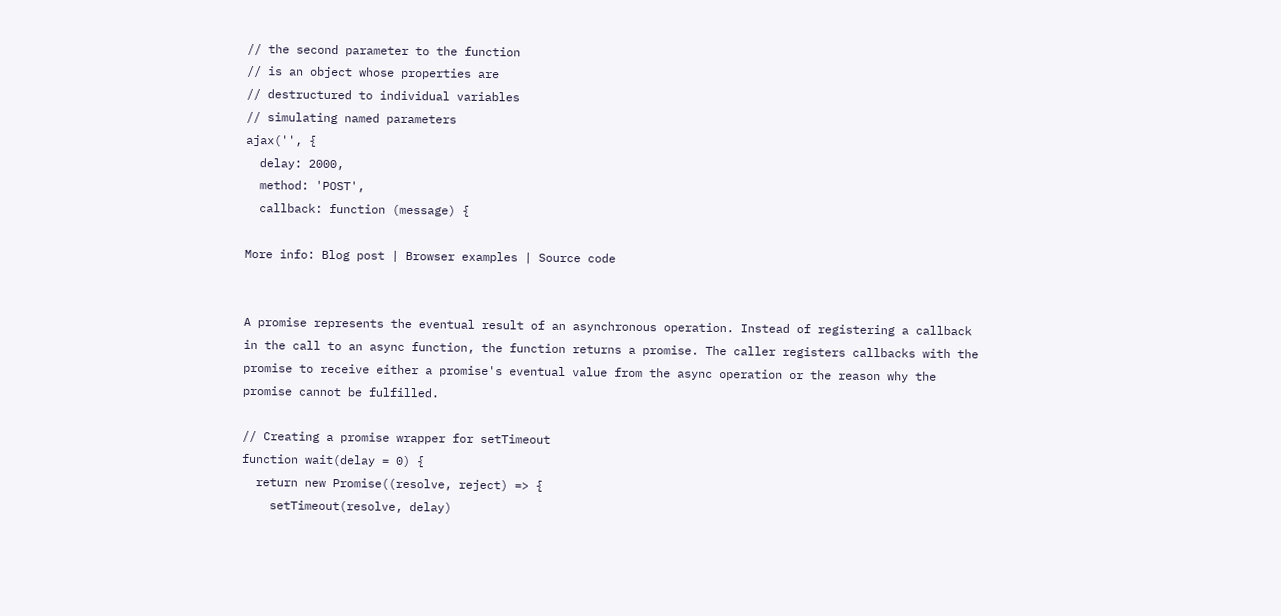// the second parameter to the function
// is an object whose properties are
// destructured to individual variables
// simulating named parameters
ajax('', {
  delay: 2000,
  method: 'POST',
  callback: function (message) {

More info: Blog post | Browser examples | Source code


A promise represents the eventual result of an asynchronous operation. Instead of registering a callback in the call to an async function, the function returns a promise. The caller registers callbacks with the promise to receive either a promise's eventual value from the async operation or the reason why the promise cannot be fulfilled.

// Creating a promise wrapper for setTimeout
function wait(delay = 0) {
  return new Promise((resolve, reject) => {
    setTimeout(resolve, delay)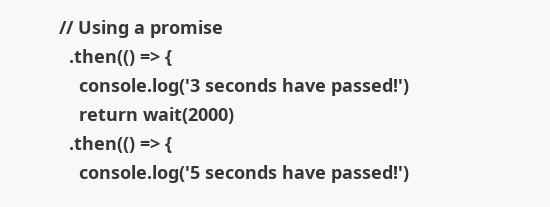// Using a promise
  .then(() => {
    console.log('3 seconds have passed!')
    return wait(2000)
  .then(() => {
    console.log('5 seconds have passed!')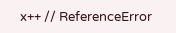x++ // ReferenceError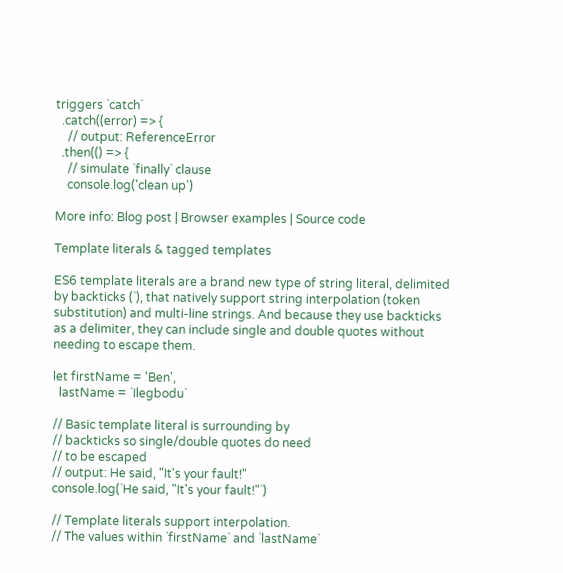triggers `catch`
  .catch((error) => {
    // output: ReferenceError
  .then(() => {
    // simulate `finally` clause
    console.log('clean up')

More info: Blog post | Browser examples | Source code

Template literals & tagged templates

ES6 template literals are a brand new type of string literal, delimited by backticks (`), that natively support string interpolation (token substitution) and multi-line strings. And because they use backticks as a delimiter, they can include single and double quotes without needing to escape them.

let firstName = 'Ben',
  lastName = `Ilegbodu`

// Basic template literal is surrounding by
// backticks so single/double quotes do need
// to be escaped
// output: He said, "It's your fault!"
console.log(`He said, "It's your fault!"`)

// Template literals support interpolation.
// The values within `firstName` and `lastName`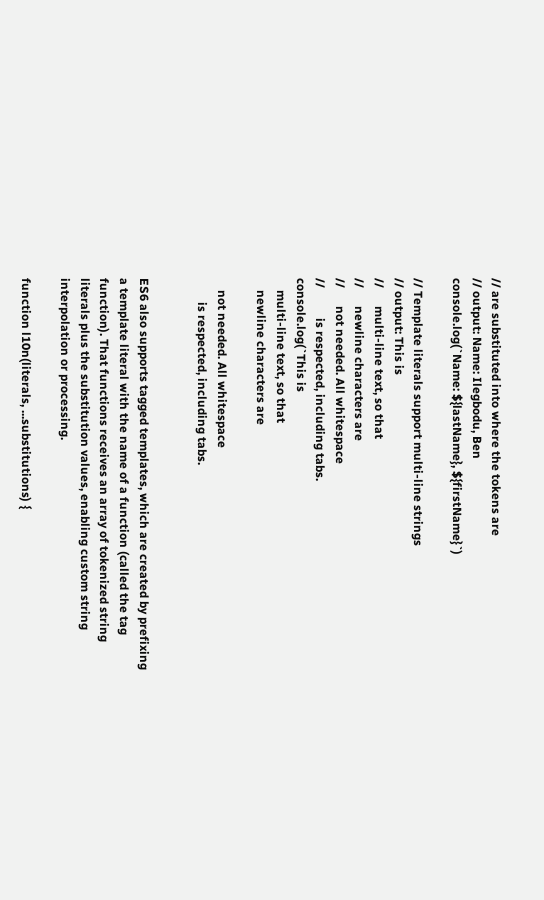// are substituted into where the tokens are
// output: Name: Ilegbodu, Ben
console.log(`Name: ${lastName}, ${firstName}`)

// Template literals support multi-line strings
// output: This is
//      multi-line text, so that
//      newline characters are
//      not needed. All whitespace
//          is respected, including tabs.
console.log(`This is
    multi-line text, so that
    newline characters are

    not needed. All whitespace
        is respected, including tabs.


ES6 also supports tagged templates, which are created by prefixing a template literal with the name of a function (called the tag function). That functions receives an array of tokenized string literals plus the substitution values, enabling custom string interpolation or processing.

function l10n(literals, ...substitutions) {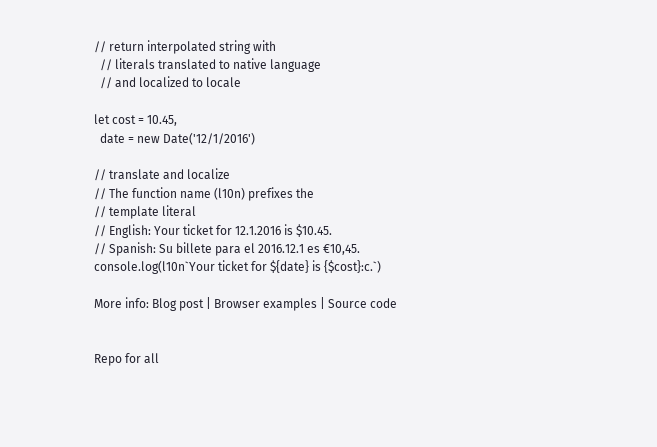// return interpolated string with
  // literals translated to native language
  // and localized to locale

let cost = 10.45,
  date = new Date('12/1/2016')

// translate and localize
// The function name (l10n) prefixes the
// template literal
// English: Your ticket for 12.1.2016 is $10.45.
// Spanish: Su billete para el 2016.12.1 es €10,45.
console.log(l10n`Your ticket for ${date} is {$cost}:c.`)

More info: Blog post | Browser examples | Source code


Repo for all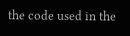the code used in the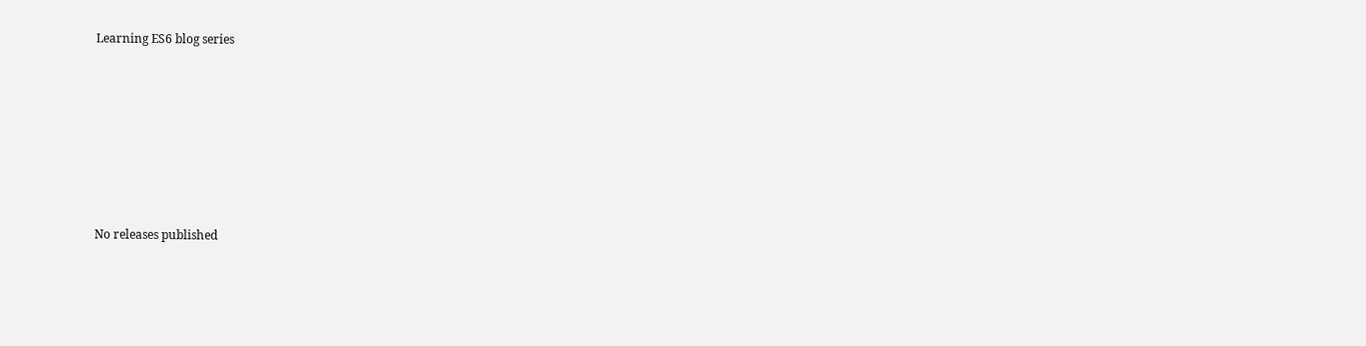Learning ES6 blog series







No releases published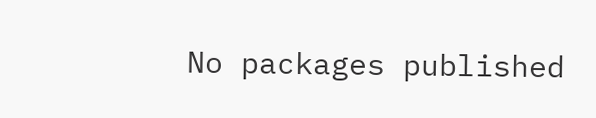No packages published